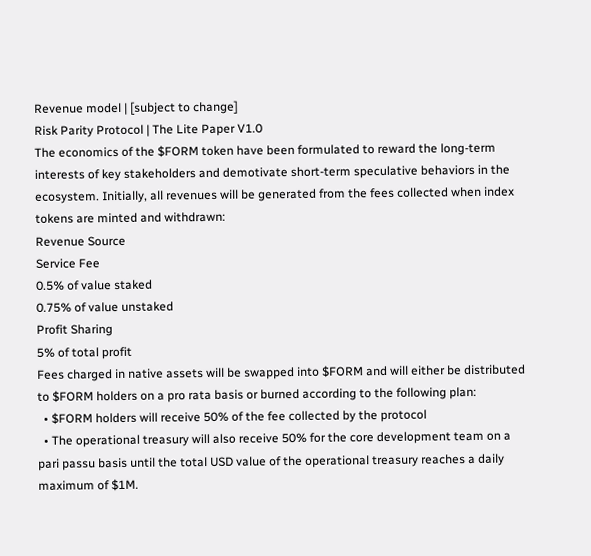Revenue model | [subject to change]
Risk Parity Protocol | The Lite Paper V1.0
The economics of the $FORM token have been formulated to reward the long-term interests of key stakeholders and demotivate short-term speculative behaviors in the ecosystem. Initially, all revenues will be generated from the fees collected when index tokens are minted and withdrawn:
Revenue Source
Service Fee
0.5% of value staked
0.75% of value unstaked
Profit Sharing
5% of total profit
Fees charged in native assets will be swapped into $FORM and will either be distributed to $FORM holders on a pro rata basis or burned according to the following plan:
  • $FORM holders will receive 50% of the fee collected by the protocol
  • The operational treasury will also receive 50% for the core development team on a pari passu basis until the total USD value of the operational treasury reaches a daily maximum of $1M.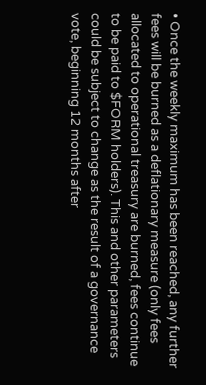• Once the weekly maximum has been reached, any further fees will be burned as a deflationary measure (only fees allocated to operational treasury are burned, fees continue to be paid to $FORM holders). This and other parameters could be subject to change as the result of a governance vote, beginning 12 months after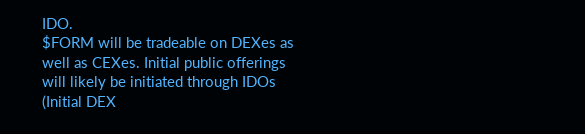IDO.
$FORM will be tradeable on DEXes as well as CEXes. Initial public offerings will likely be initiated through IDOs (Initial DEX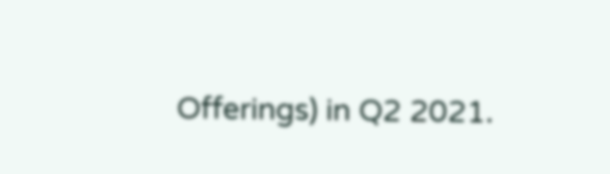Offerings) in Q2 2021.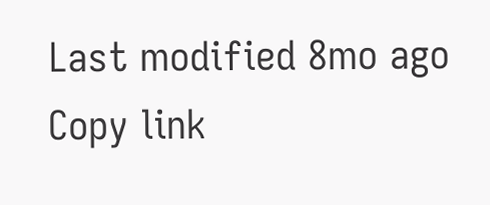Last modified 8mo ago
Copy link